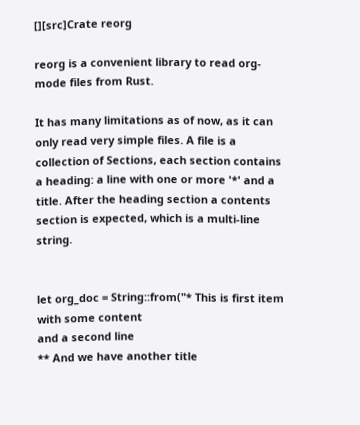[][src]Crate reorg

reorg is a convenient library to read org-mode files from Rust.

It has many limitations as of now, as it can only read very simple files. A file is a collection of Sections, each section contains a heading: a line with one or more '*' and a title. After the heading section a contents section is expected, which is a multi-line string.


let org_doc = String::from("* This is first item
with some content
and a second line
** And we have another title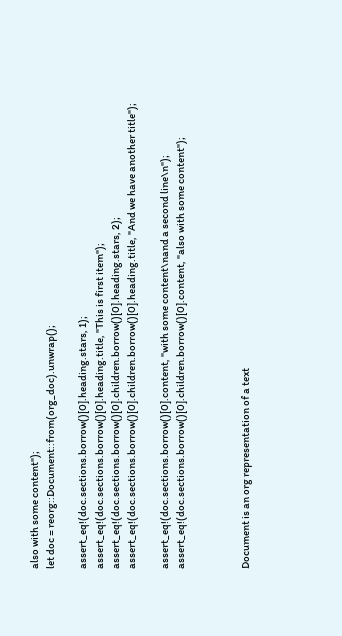also with some content");
let doc = reorg::Document::from(org_doc).unwrap();

assert_eq!(doc.sections.borrow()[0].heading.stars, 1);
assert_eq!(doc.sections.borrow()[0].heading.title, "This is first item");
assert_eq!(doc.sections.borrow()[0].children.borrow()[0].heading.stars, 2);
assert_eq!(doc.sections.borrow()[0].children.borrow()[0].heading.title, "And we have another title");

assert_eq!(doc.sections.borrow()[0].content, "with some content\nand a second line\n");
assert_eq!(doc.sections.borrow()[0].children.borrow()[0].content, "also with some content");



Document is an org representation of a text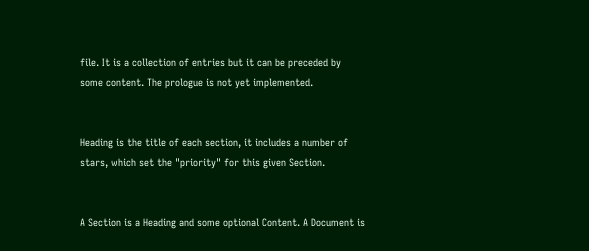file. It is a collection of entries but it can be preceded by some content. The prologue is not yet implemented.


Heading is the title of each section, it includes a number of stars, which set the "priority" for this given Section.


A Section is a Heading and some optional Content. A Document is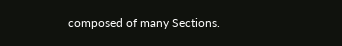composed of many Sections.